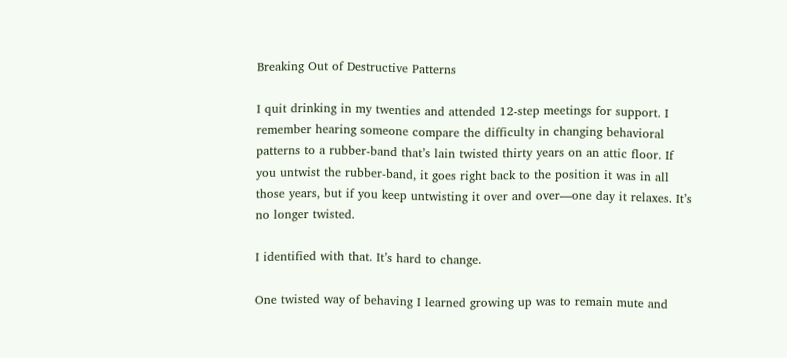Breaking Out of Destructive Patterns

I quit drinking in my twenties and attended 12-step meetings for support. I remember hearing someone compare the difficulty in changing behavioral patterns to a rubber-band that’s lain twisted thirty years on an attic floor. If you untwist the rubber-band, it goes right back to the position it was in all those years, but if you keep untwisting it over and over—one day it relaxes. It’s no longer twisted.

I identified with that. It’s hard to change.

One twisted way of behaving I learned growing up was to remain mute and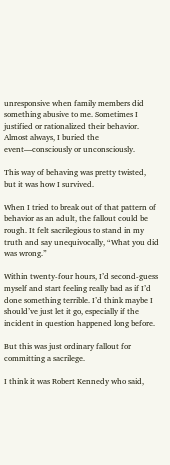unresponsive when family members did something abusive to me. Sometimes I justified or rationalized their behavior. Almost always, I buried the event—consciously or unconsciously.

This way of behaving was pretty twisted, but it was how I survived.

When I tried to break out of that pattern of behavior as an adult, the fallout could be rough. It felt sacrilegious to stand in my truth and say unequivocally, “What you did was wrong.”

Within twenty-four hours, I’d second-guess myself and start feeling really bad as if I’d done something terrible. I’d think maybe I should’ve just let it go, especially if the incident in question happened long before.

But this was just ordinary fallout for committing a sacrilege.

I think it was Robert Kennedy who said,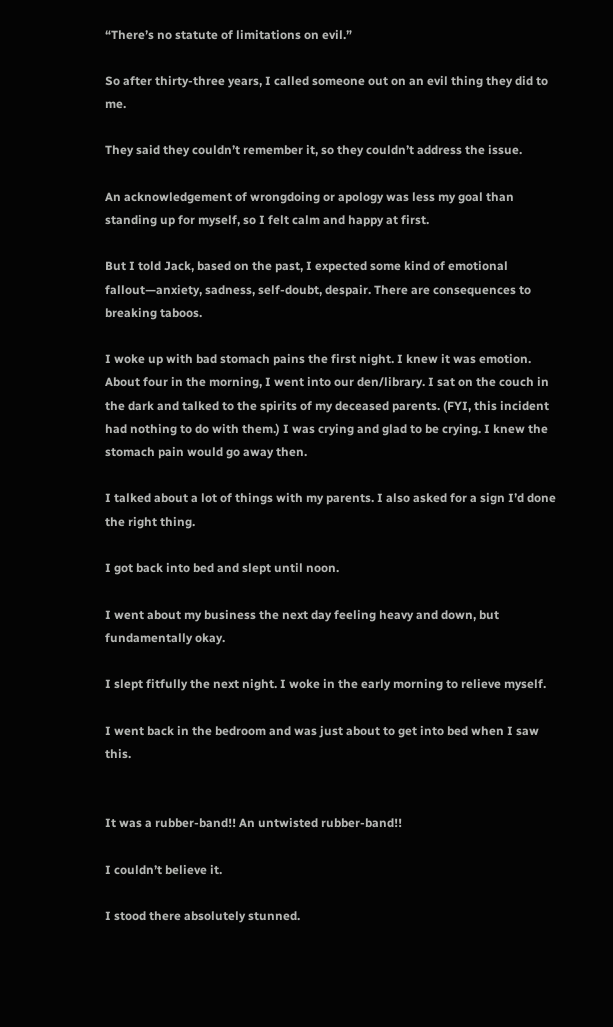“There’s no statute of limitations on evil.”

So after thirty-three years, I called someone out on an evil thing they did to me.

They said they couldn’t remember it, so they couldn’t address the issue.

An acknowledgement of wrongdoing or apology was less my goal than standing up for myself, so I felt calm and happy at first.

But I told Jack, based on the past, I expected some kind of emotional fallout—anxiety, sadness, self-doubt, despair. There are consequences to breaking taboos.

I woke up with bad stomach pains the first night. I knew it was emotion. About four in the morning, I went into our den/library. I sat on the couch in the dark and talked to the spirits of my deceased parents. (FYI, this incident had nothing to do with them.) I was crying and glad to be crying. I knew the stomach pain would go away then.

I talked about a lot of things with my parents. I also asked for a sign I’d done the right thing.

I got back into bed and slept until noon.

I went about my business the next day feeling heavy and down, but fundamentally okay.

I slept fitfully the next night. I woke in the early morning to relieve myself.

I went back in the bedroom and was just about to get into bed when I saw this.


It was a rubber-band!! An untwisted rubber-band!!

I couldn’t believe it.

I stood there absolutely stunned.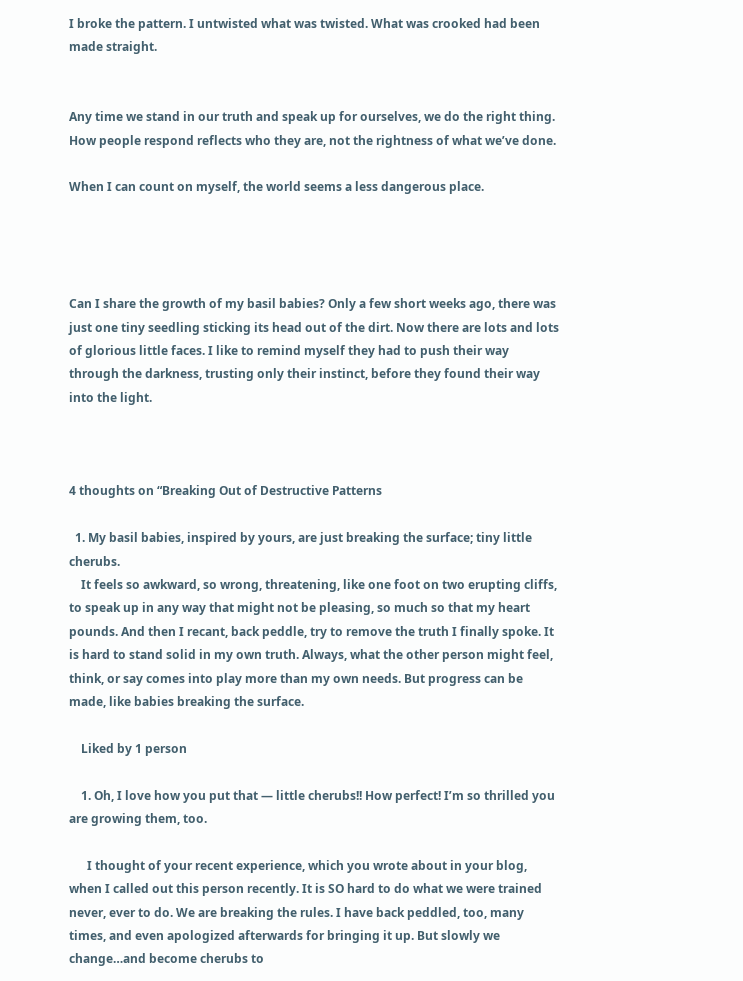I broke the pattern. I untwisted what was twisted. What was crooked had been made straight.


Any time we stand in our truth and speak up for ourselves, we do the right thing. How people respond reflects who they are, not the rightness of what we’ve done.

When I can count on myself, the world seems a less dangerous place.




Can I share the growth of my basil babies? Only a few short weeks ago, there was just one tiny seedling sticking its head out of the dirt. Now there are lots and lots of glorious little faces. I like to remind myself they had to push their way through the darkness, trusting only their instinct, before they found their way into the light.



4 thoughts on “Breaking Out of Destructive Patterns

  1. My basil babies, inspired by yours, are just breaking the surface; tiny little cherubs.
    It feels so awkward, so wrong, threatening, like one foot on two erupting cliffs, to speak up in any way that might not be pleasing, so much so that my heart pounds. And then I recant, back peddle, try to remove the truth I finally spoke. It is hard to stand solid in my own truth. Always, what the other person might feel, think, or say comes into play more than my own needs. But progress can be made, like babies breaking the surface.

    Liked by 1 person

    1. Oh, I love how you put that — little cherubs!! How perfect! I’m so thrilled you are growing them, too.

      I thought of your recent experience, which you wrote about in your blog, when I called out this person recently. It is SO hard to do what we were trained never, ever to do. We are breaking the rules. I have back peddled, too, many times, and even apologized afterwards for bringing it up. But slowly we change…and become cherubs to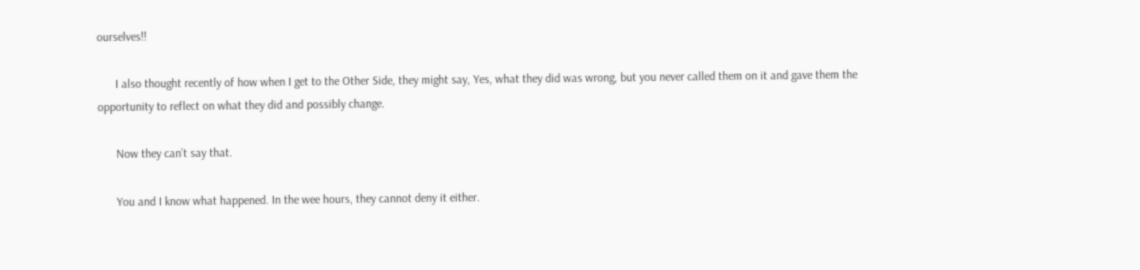ourselves!!

      I also thought recently of how when I get to the Other Side, they might say, Yes, what they did was wrong, but you never called them on it and gave them the opportunity to reflect on what they did and possibly change.

      Now they can’t say that.

      You and I know what happened. In the wee hours, they cannot deny it either.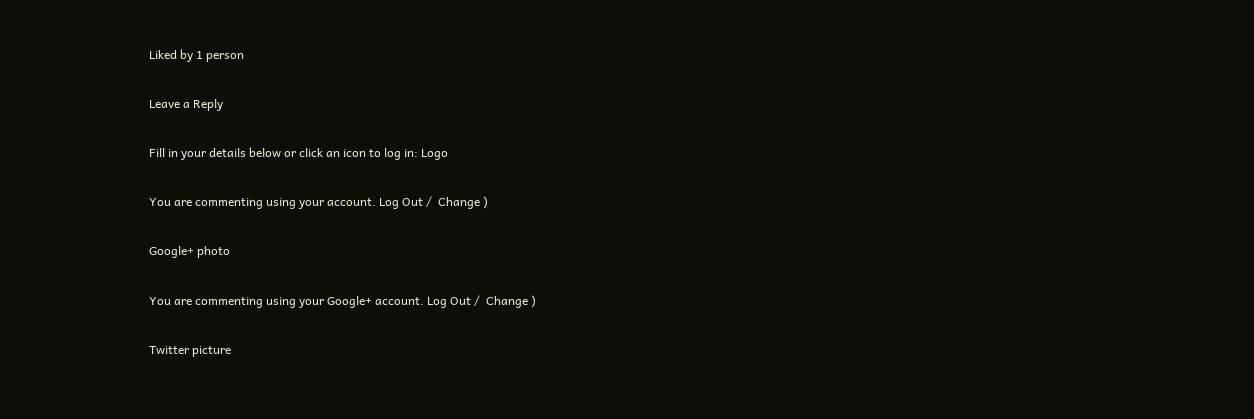Liked by 1 person

Leave a Reply

Fill in your details below or click an icon to log in: Logo

You are commenting using your account. Log Out /  Change )

Google+ photo

You are commenting using your Google+ account. Log Out /  Change )

Twitter picture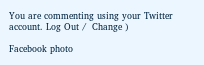You are commenting using your Twitter account. Log Out /  Change )

Facebook photo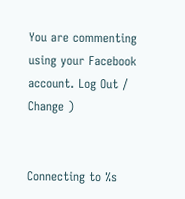You are commenting using your Facebook account. Log Out /  Change )


Connecting to %s